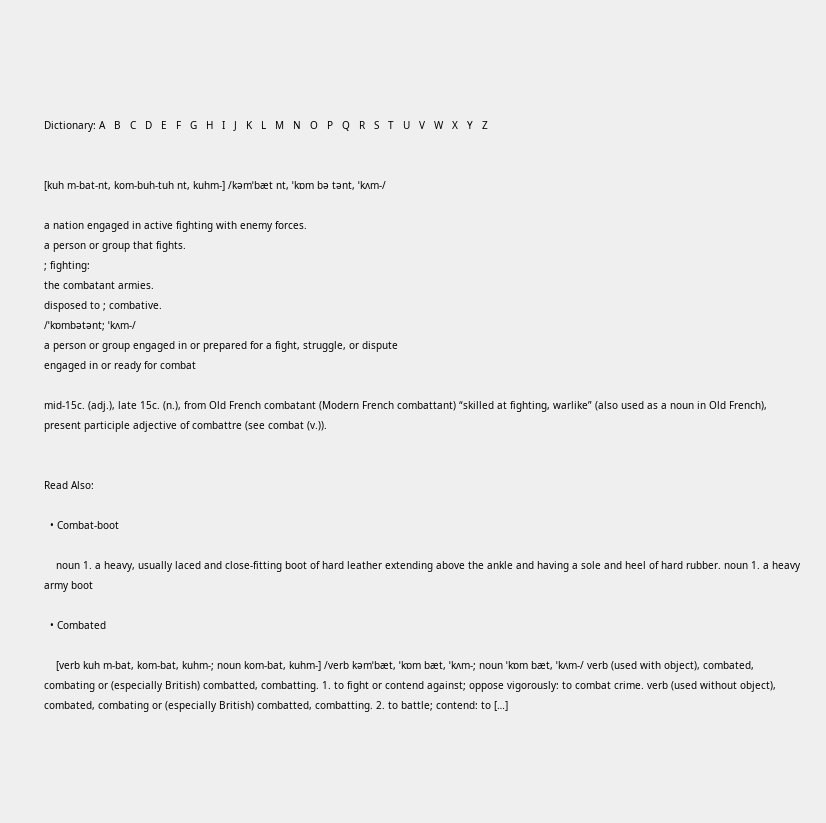Dictionary: A   B   C   D   E   F   G   H   I   J   K   L   M   N   O   P   Q   R   S   T   U   V   W   X   Y   Z


[kuh m-bat-nt, kom-buh-tuh nt, kuhm-] /kəmˈbæt nt, ˈkɒm bə tənt, ˈkʌm-/

a nation engaged in active fighting with enemy forces.
a person or group that fights.
; fighting:
the combatant armies.
disposed to ; combative.
/ˈkɒmbətənt; ˈkʌm-/
a person or group engaged in or prepared for a fight, struggle, or dispute
engaged in or ready for combat

mid-15c. (adj.), late 15c. (n.), from Old French combatant (Modern French combattant) “skilled at fighting, warlike” (also used as a noun in Old French), present participle adjective of combattre (see combat (v.)).


Read Also:

  • Combat-boot

    noun 1. a heavy, usually laced and close-fitting boot of hard leather extending above the ankle and having a sole and heel of hard rubber. noun 1. a heavy army boot

  • Combated

    [verb kuh m-bat, kom-bat, kuhm-; noun kom-bat, kuhm-] /verb kəmˈbæt, ˈkɒm bæt, ˈkʌm-; noun ˈkɒm bæt, ˈkʌm-/ verb (used with object), combated, combating or (especially British) combatted, combatting. 1. to fight or contend against; oppose vigorously: to combat crime. verb (used without object), combated, combating or (especially British) combatted, combatting. 2. to battle; contend: to […]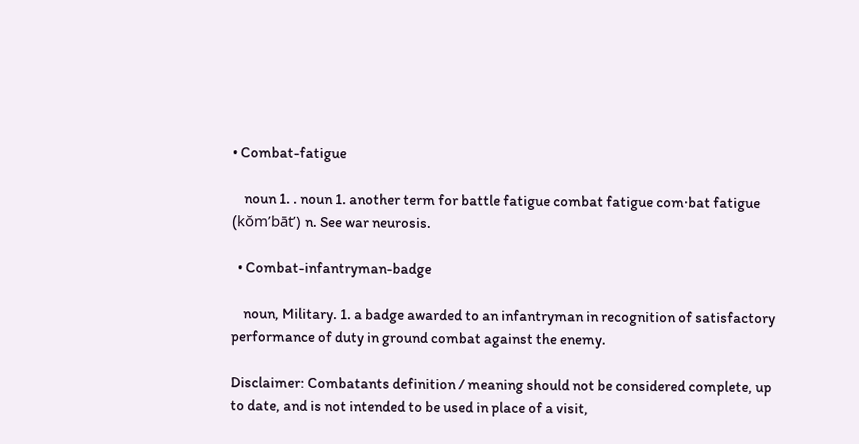• Combat-fatigue

    noun 1. . noun 1. another term for battle fatigue combat fatigue com·bat fatigue (kŏm’bāt’) n. See war neurosis.

  • Combat-infantryman-badge

    noun, Military. 1. a badge awarded to an infantryman in recognition of satisfactory performance of duty in ground combat against the enemy.

Disclaimer: Combatants definition / meaning should not be considered complete, up to date, and is not intended to be used in place of a visit,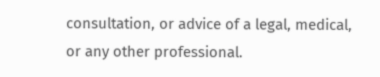consultation, or advice of a legal, medical, or any other professional.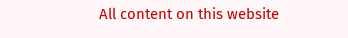All content on this website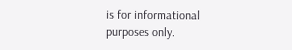is for informational purposes only.